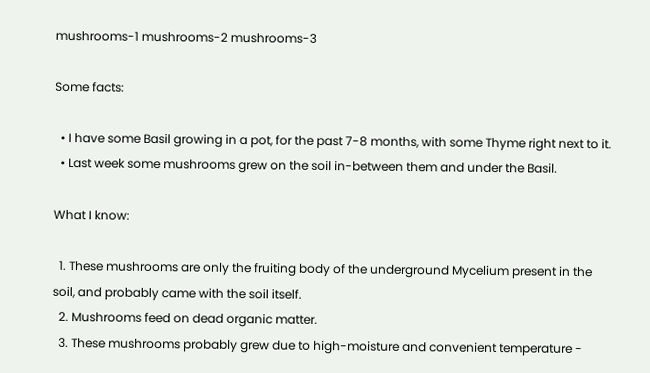mushrooms-1 mushrooms-2 mushrooms-3

Some facts:

  • I have some Basil growing in a pot, for the past 7-8 months, with some Thyme right next to it.
  • Last week some mushrooms grew on the soil in-between them and under the Basil.

What I know:

  1. These mushrooms are only the fruiting body of the underground Mycelium present in the soil, and probably came with the soil itself.
  2. Mushrooms feed on dead organic matter.
  3. These mushrooms probably grew due to high-moisture and convenient temperature -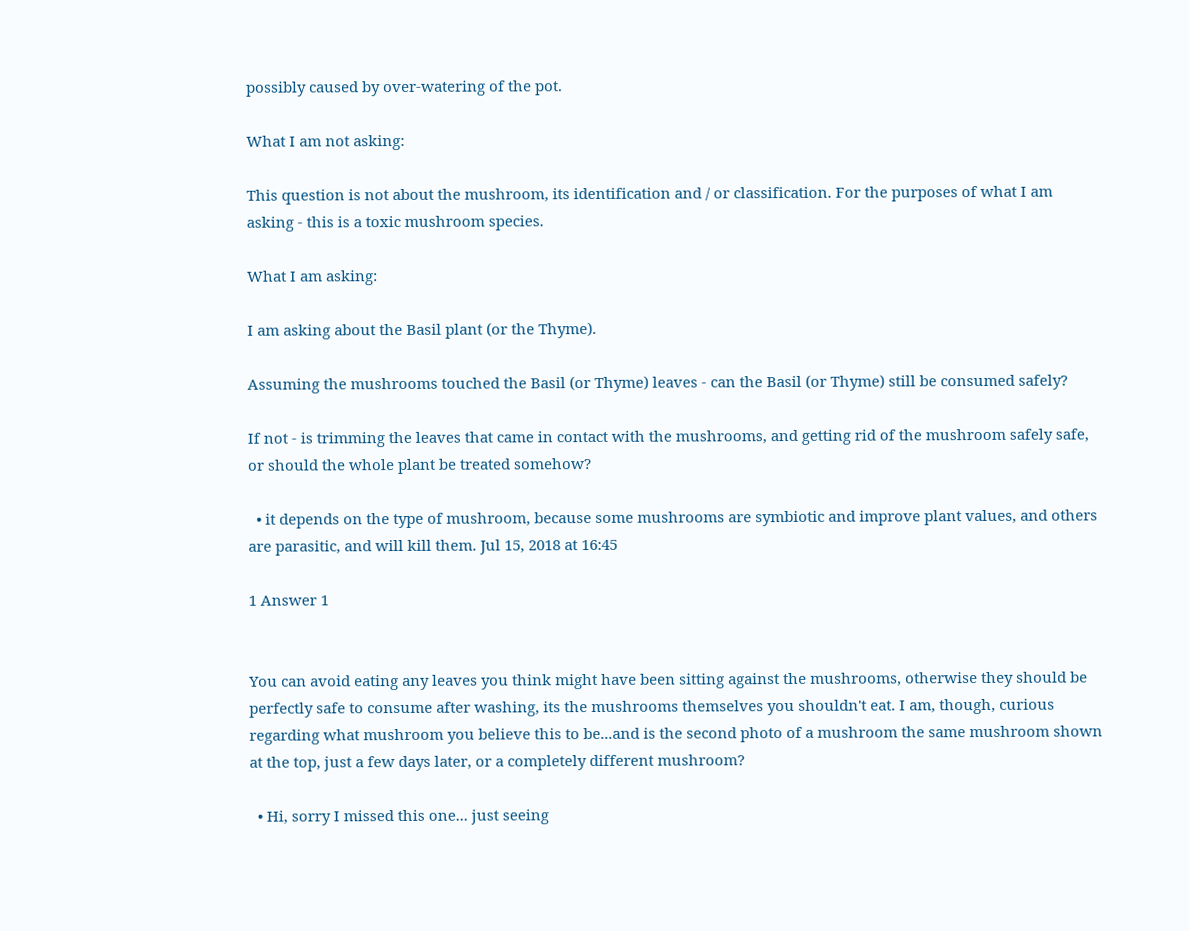possibly caused by over-watering of the pot.

What I am not asking:

This question is not about the mushroom, its identification and / or classification. For the purposes of what I am asking - this is a toxic mushroom species.

What I am asking:

I am asking about the Basil plant (or the Thyme).

Assuming the mushrooms touched the Basil (or Thyme) leaves - can the Basil (or Thyme) still be consumed safely?

If not - is trimming the leaves that came in contact with the mushrooms, and getting rid of the mushroom safely safe, or should the whole plant be treated somehow?

  • it depends on the type of mushroom, because some mushrooms are symbiotic and improve plant values, and others are parasitic, and will kill them. Jul 15, 2018 at 16:45

1 Answer 1


You can avoid eating any leaves you think might have been sitting against the mushrooms, otherwise they should be perfectly safe to consume after washing, its the mushrooms themselves you shouldn't eat. I am, though, curious regarding what mushroom you believe this to be...and is the second photo of a mushroom the same mushroom shown at the top, just a few days later, or a completely different mushroom?

  • Hi, sorry I missed this one... just seeing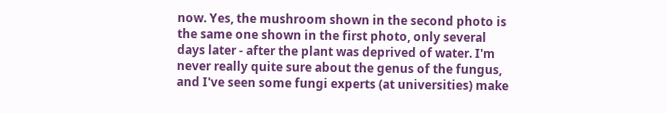now. Yes, the mushroom shown in the second photo is the same one shown in the first photo, only several days later - after the plant was deprived of water. I'm never really quite sure about the genus of the fungus, and I've seen some fungi experts (at universities) make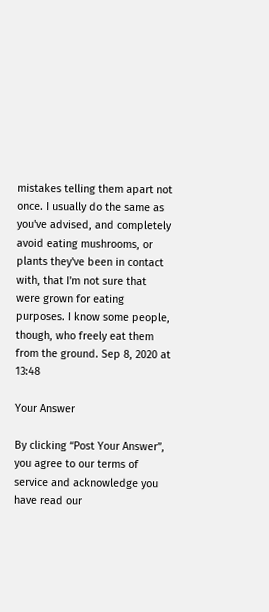mistakes telling them apart not once. I usually do the same as you've advised, and completely avoid eating mushrooms, or plants they've been in contact with, that I'm not sure that were grown for eating purposes. I know some people, though, who freely eat them from the ground. Sep 8, 2020 at 13:48

Your Answer

By clicking “Post Your Answer”, you agree to our terms of service and acknowledge you have read our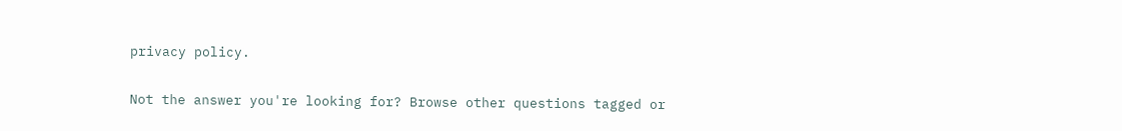privacy policy.

Not the answer you're looking for? Browse other questions tagged or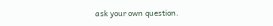ask your own question.